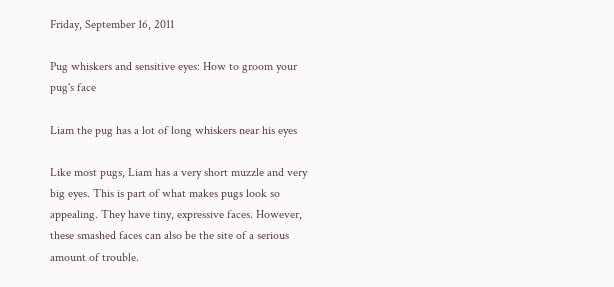Friday, September 16, 2011

Pug whiskers and sensitive eyes: How to groom your pug's face

Liam the pug has a lot of long whiskers near his eyes

Like most pugs, Liam has a very short muzzle and very big eyes. This is part of what makes pugs look so appealing. They have tiny, expressive faces. However, these smashed faces can also be the site of a serious amount of trouble.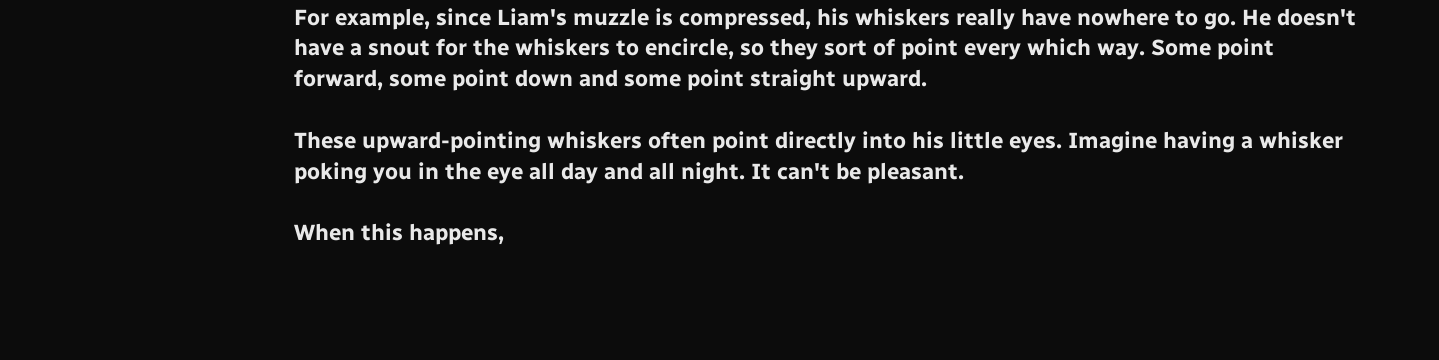For example, since Liam's muzzle is compressed, his whiskers really have nowhere to go. He doesn't have a snout for the whiskers to encircle, so they sort of point every which way. Some point forward, some point down and some point straight upward.

These upward-pointing whiskers often point directly into his little eyes. Imagine having a whisker poking you in the eye all day and all night. It can't be pleasant.

When this happens,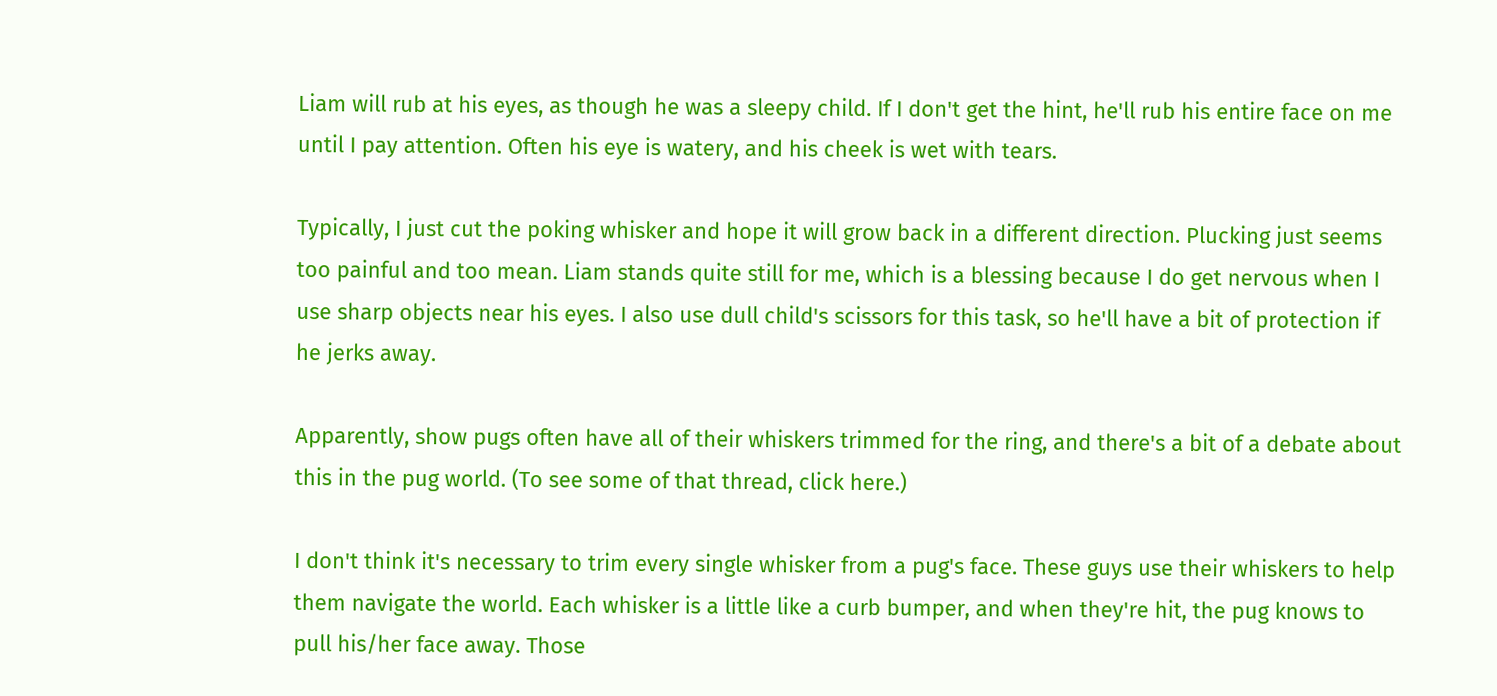Liam will rub at his eyes, as though he was a sleepy child. If I don't get the hint, he'll rub his entire face on me until I pay attention. Often his eye is watery, and his cheek is wet with tears.

Typically, I just cut the poking whisker and hope it will grow back in a different direction. Plucking just seems too painful and too mean. Liam stands quite still for me, which is a blessing because I do get nervous when I use sharp objects near his eyes. I also use dull child's scissors for this task, so he'll have a bit of protection if he jerks away.

Apparently, show pugs often have all of their whiskers trimmed for the ring, and there's a bit of a debate about this in the pug world. (To see some of that thread, click here.)

I don't think it's necessary to trim every single whisker from a pug's face. These guys use their whiskers to help them navigate the world. Each whisker is a little like a curb bumper, and when they're hit, the pug knows to pull his/her face away. Those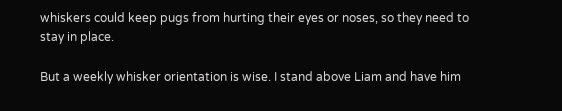whiskers could keep pugs from hurting their eyes or noses, so they need to stay in place.

But a weekly whisker orientation is wise. I stand above Liam and have him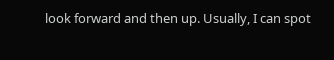look forward and then up. Usually, I can spot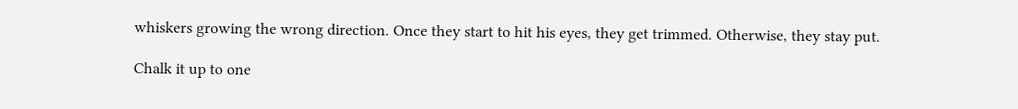whiskers growing the wrong direction. Once they start to hit his eyes, they get trimmed. Otherwise, they stay put.

Chalk it up to one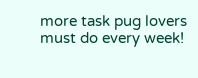more task pug lovers must do every week!